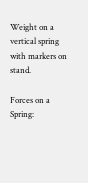Weight on a vertical spring with markers on stand.

Forces on a Spring: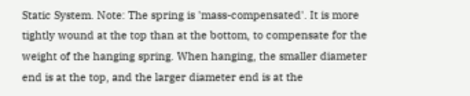Static System. Note: The spring is 'mass-compensated'. It is more tightly wound at the top than at the bottom, to compensate for the weight of the hanging spring. When hanging, the smaller diameter end is at the top, and the larger diameter end is at the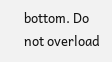bottom. Do not overload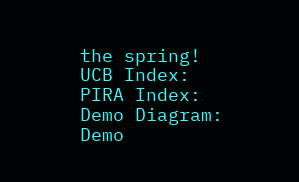the spring!
UCB Index:
PIRA Index:
Demo Diagram:
Demo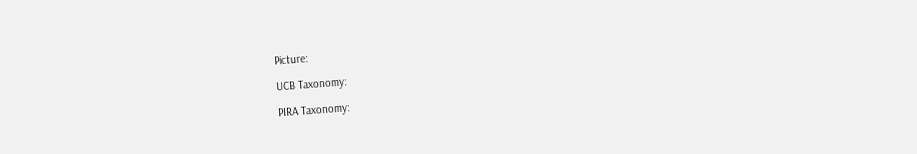Picture:

UCB Taxonomy:

PIRA Taxonomy: